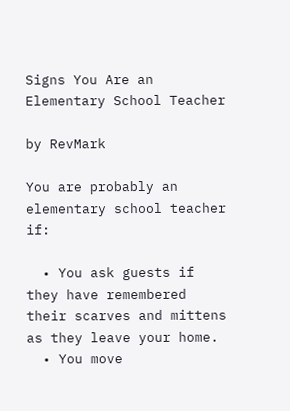Signs You Are an Elementary School Teacher

by RevMark

You are probably an elementary school teacher if:

  • You ask guests if they have remembered their scarves and mittens as they leave your home.
  • You move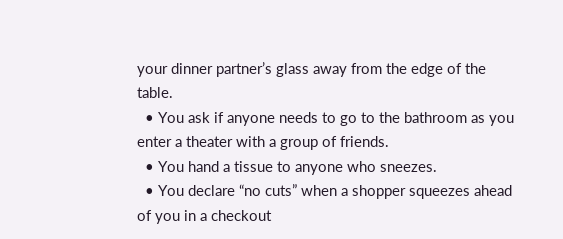your dinner partner’s glass away from the edge of the table.
  • You ask if anyone needs to go to the bathroom as you enter a theater with a group of friends.
  • You hand a tissue to anyone who sneezes.
  • You declare “no cuts” when a shopper squeezes ahead of you in a checkout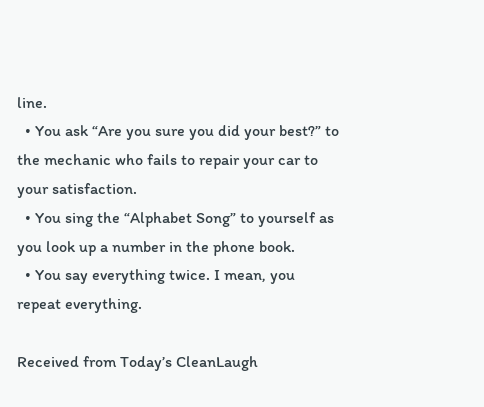line.
  • You ask “Are you sure you did your best?” to the mechanic who fails to repair your car to your satisfaction.
  • You sing the “Alphabet Song” to yourself as you look up a number in the phone book.
  • You say everything twice. I mean, you repeat everything.

Received from Today’s CleanLaugh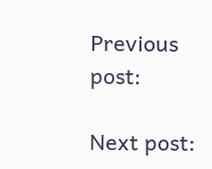Previous post:

Next post: